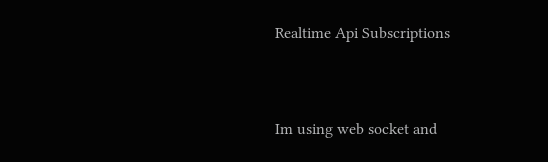Realtime Api Subscriptions


Im using web socket and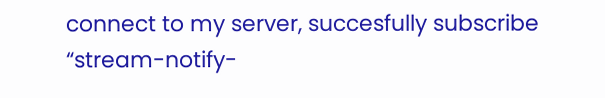connect to my server, succesfully subscribe “stream-notify-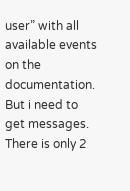user” with all available events on the documentation. But i need to get messages. There is only 2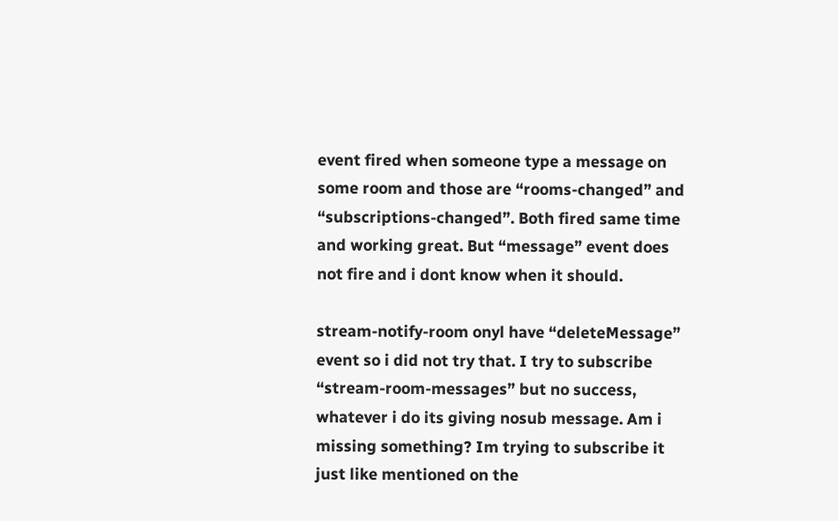event fired when someone type a message on some room and those are “rooms-changed” and “subscriptions-changed”. Both fired same time and working great. But “message” event does not fire and i dont know when it should.

stream-notify-room onyl have “deleteMessage” event so i did not try that. I try to subscribe “stream-room-messages” but no success, whatever i do its giving nosub message. Am i missing something? Im trying to subscribe it just like mentioned on the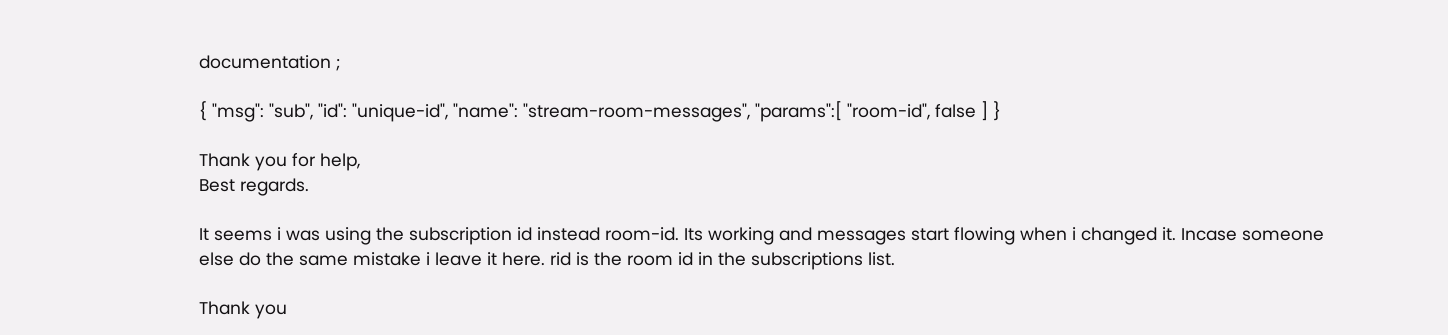documentation ;

{ "msg": "sub", "id": "unique-id", "name": "stream-room-messages", "params":[ "room-id", false ] }

Thank you for help,
Best regards.

It seems i was using the subscription id instead room-id. Its working and messages start flowing when i changed it. Incase someone else do the same mistake i leave it here. rid is the room id in the subscriptions list.

Thank you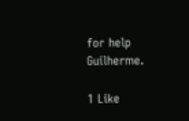for help Guilherme.

1 Like